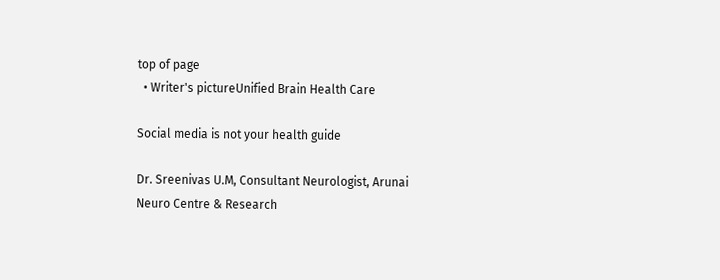top of page
  • Writer's pictureUnified Brain Health Care

Social media is not your health guide

Dr. Sreenivas U.M, Consultant Neurologist, Arunai Neuro Centre & Research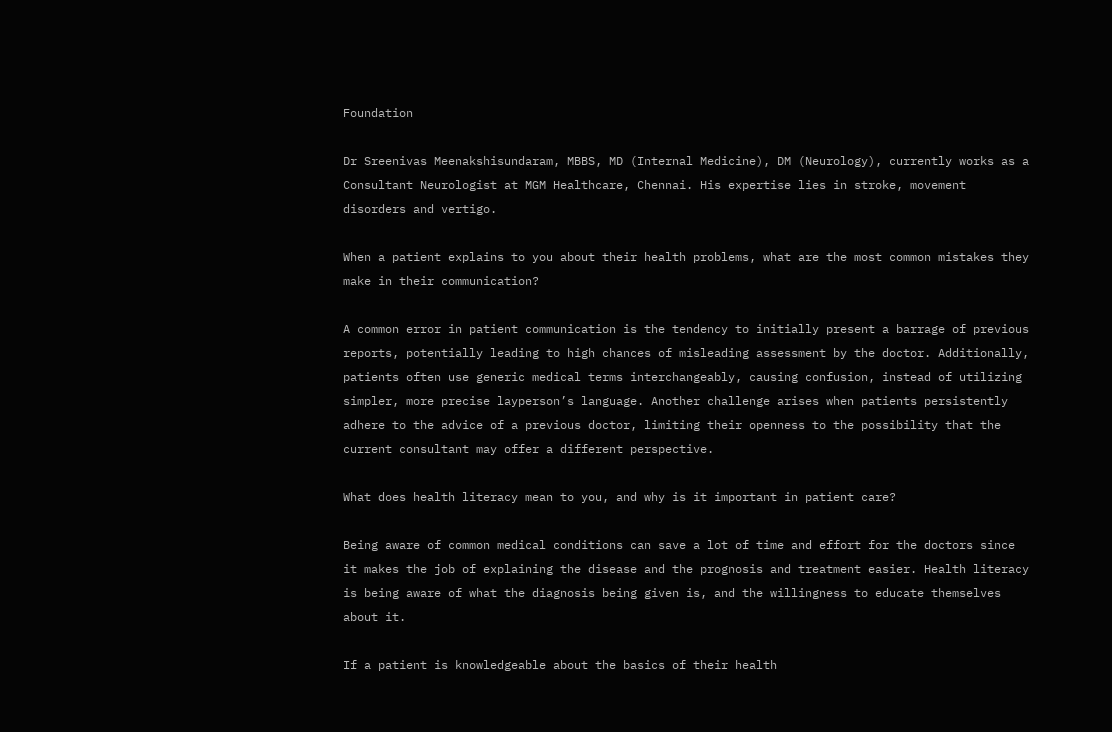Foundation

Dr Sreenivas Meenakshisundaram, MBBS, MD (Internal Medicine), DM (Neurology), currently works as a Consultant Neurologist at MGM Healthcare, Chennai. His expertise lies in stroke, movement disorders and vertigo.

When a patient explains to you about their health problems, what are the most common mistakes they make in their communication?

A common error in patient communication is the tendency to initially present a barrage of previous reports, potentially leading to high chances of misleading assessment by the doctor. Additionally, patients often use generic medical terms interchangeably, causing confusion, instead of utilizing simpler, more precise layperson’s language. Another challenge arises when patients persistently adhere to the advice of a previous doctor, limiting their openness to the possibility that the current consultant may offer a different perspective.

What does health literacy mean to you, and why is it important in patient care?

Being aware of common medical conditions can save a lot of time and effort for the doctors since it makes the job of explaining the disease and the prognosis and treatment easier. Health literacy is being aware of what the diagnosis being given is, and the willingness to educate themselves about it.

If a patient is knowledgeable about the basics of their health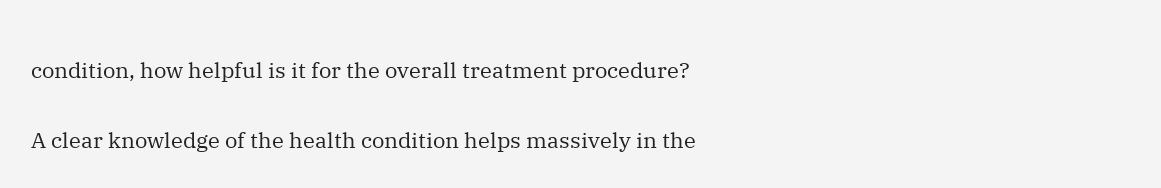condition, how helpful is it for the overall treatment procedure?

A clear knowledge of the health condition helps massively in the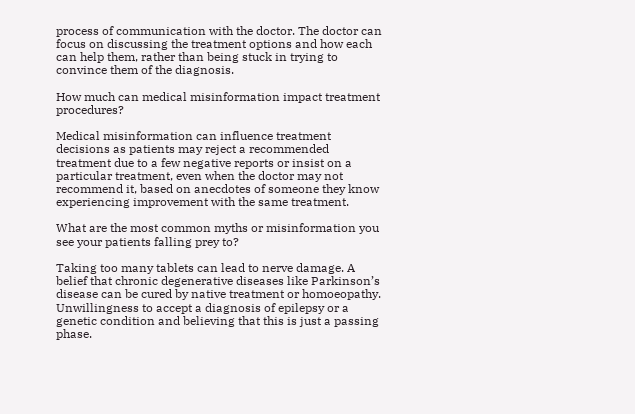process of communication with the doctor. The doctor can focus on discussing the treatment options and how each can help them, rather than being stuck in trying to convince them of the diagnosis.

How much can medical misinformation impact treatment procedures?

Medical misinformation can influence treatment decisions as patients may reject a recommended treatment due to a few negative reports or insist on a particular treatment, even when the doctor may not recommend it, based on anecdotes of someone they know experiencing improvement with the same treatment.

What are the most common myths or misinformation you see your patients falling prey to?

Taking too many tablets can lead to nerve damage. A belief that chronic degenerative diseases like Parkinson’s disease can be cured by native treatment or homoeopathy. Unwillingness to accept a diagnosis of epilepsy or a genetic condition and believing that this is just a passing phase.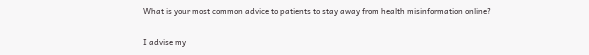What is your most common advice to patients to stay away from health misinformation online?

I advise my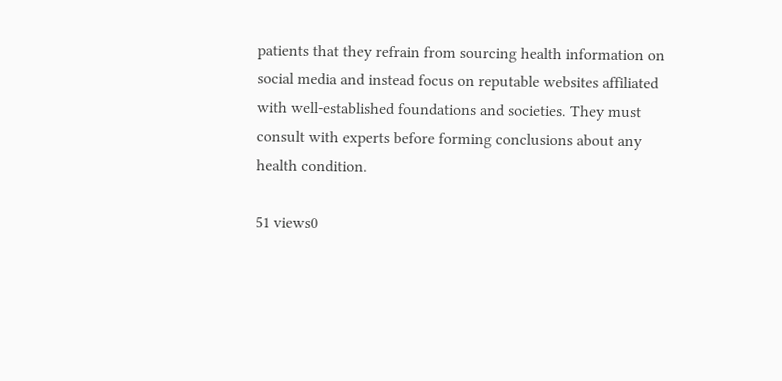patients that they refrain from sourcing health information on social media and instead focus on reputable websites affiliated with well-established foundations and societies. They must consult with experts before forming conclusions about any health condition.

51 views0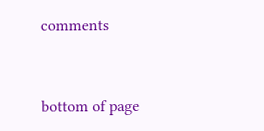comments


bottom of page